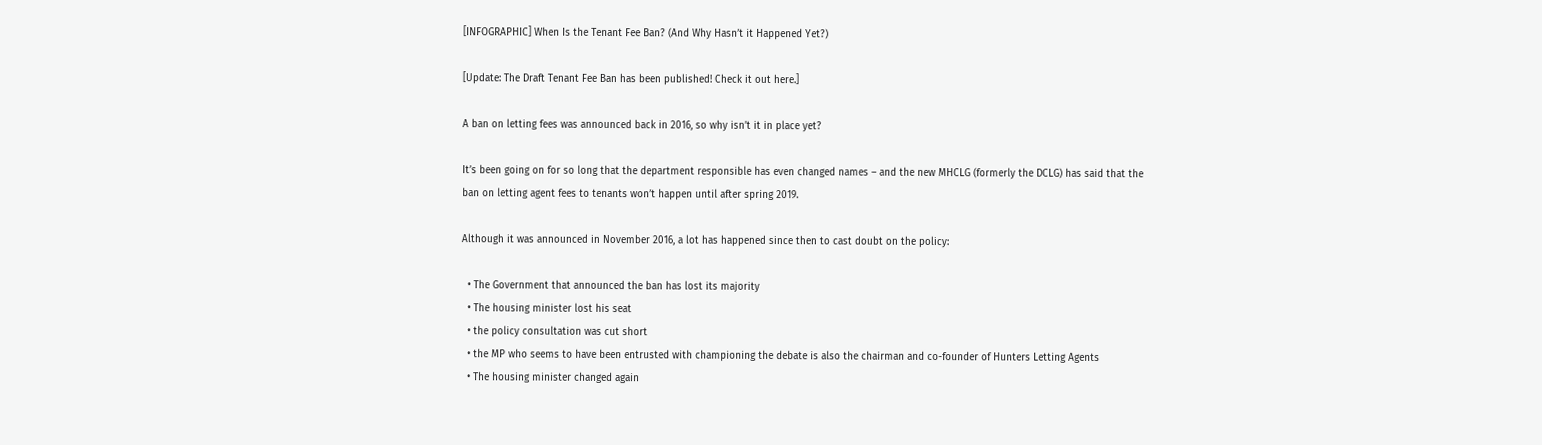[INFOGRAPHIC] When Is the Tenant Fee Ban? (And Why Hasn’t it Happened Yet?)

[Update: The Draft Tenant Fee Ban has been published! Check it out here.]

A ban on letting fees was announced back in 2016, so why isn’t it in place yet?

It’s been going on for so long that the department responsible has even changed names – and the new MHCLG (formerly the DCLG) has said that the ban on letting agent fees to tenants won’t happen until after spring 2019.

Although it was announced in November 2016, a lot has happened since then to cast doubt on the policy:

  • The Government that announced the ban has lost its majority
  • The housing minister lost his seat
  • the policy consultation was cut short
  • the MP who seems to have been entrusted with championing the debate is also the chairman and co-founder of Hunters Letting Agents
  • The housing minister changed again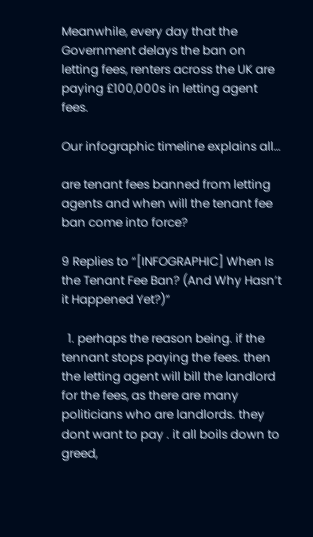Meanwhile, every day that the Government delays the ban on letting fees, renters across the UK are paying £100,000s in letting agent fees.

Our infographic timeline explains all…

are tenant fees banned from letting agents and when will the tenant fee ban come into force?

9 Replies to “[INFOGRAPHIC] When Is the Tenant Fee Ban? (And Why Hasn’t it Happened Yet?)”

  1. perhaps the reason being. if the tennant stops paying the fees. then the letting agent will bill the landlord for the fees, as there are many politicians who are landlords. they dont want to pay . it all boils down to greed,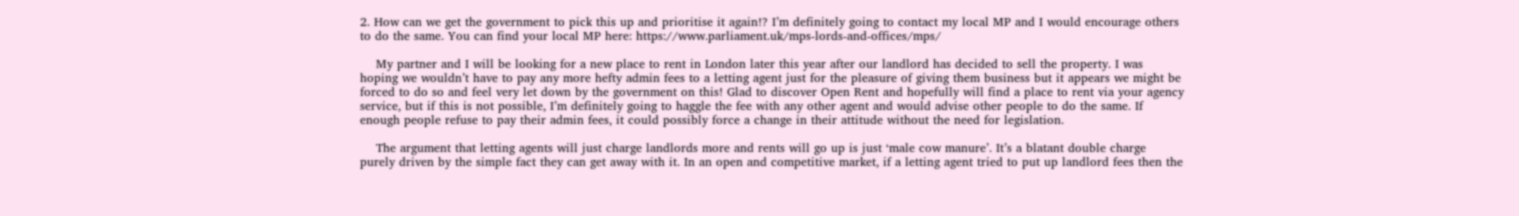2. How can we get the government to pick this up and prioritise it again!? I’m definitely going to contact my local MP and I would encourage others to do the same. You can find your local MP here: https://www.parliament.uk/mps-lords-and-offices/mps/

    My partner and I will be looking for a new place to rent in London later this year after our landlord has decided to sell the property. I was hoping we wouldn’t have to pay any more hefty admin fees to a letting agent just for the pleasure of giving them business but it appears we might be forced to do so and feel very let down by the government on this! Glad to discover Open Rent and hopefully will find a place to rent via your agency service, but if this is not possible, I’m definitely going to haggle the fee with any other agent and would advise other people to do the same. If enough people refuse to pay their admin fees, it could possibly force a change in their attitude without the need for legislation.

    The argument that letting agents will just charge landlords more and rents will go up is just ‘male cow manure’. It’s a blatant double charge purely driven by the simple fact they can get away with it. In an open and competitive market, if a letting agent tried to put up landlord fees then the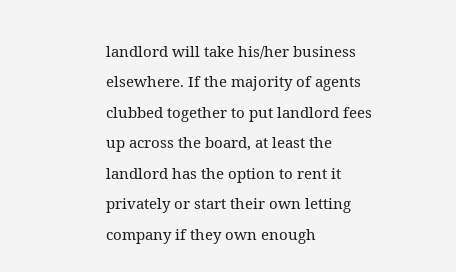landlord will take his/her business elsewhere. If the majority of agents clubbed together to put landlord fees up across the board, at least the landlord has the option to rent it privately or start their own letting company if they own enough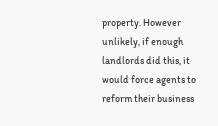property. However unlikely, if enough landlords did this, it would force agents to reform their business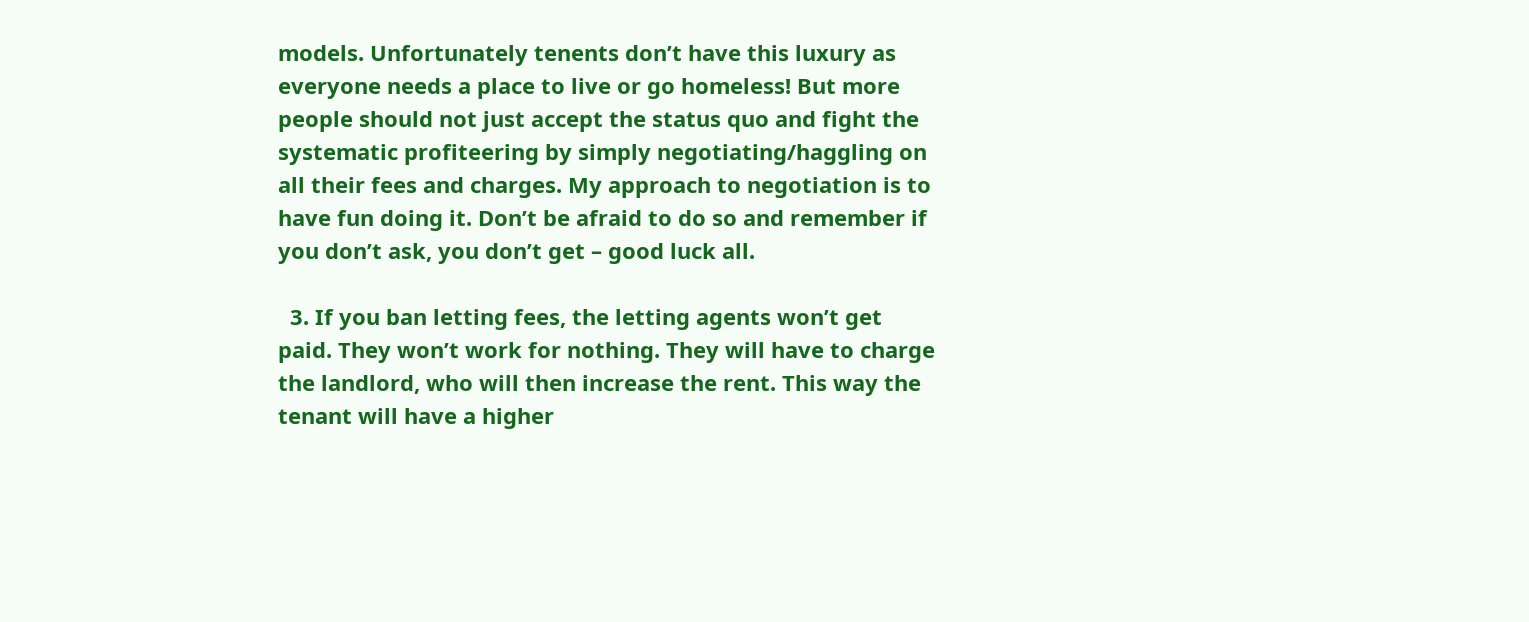models. Unfortunately tenents don’t have this luxury as everyone needs a place to live or go homeless! But more people should not just accept the status quo and fight the systematic profiteering by simply negotiating/haggling on all their fees and charges. My approach to negotiation is to have fun doing it. Don’t be afraid to do so and remember if you don’t ask, you don’t get – good luck all.

  3. If you ban letting fees, the letting agents won’t get paid. They won’t work for nothing. They will have to charge the landlord, who will then increase the rent. This way the tenant will have a higher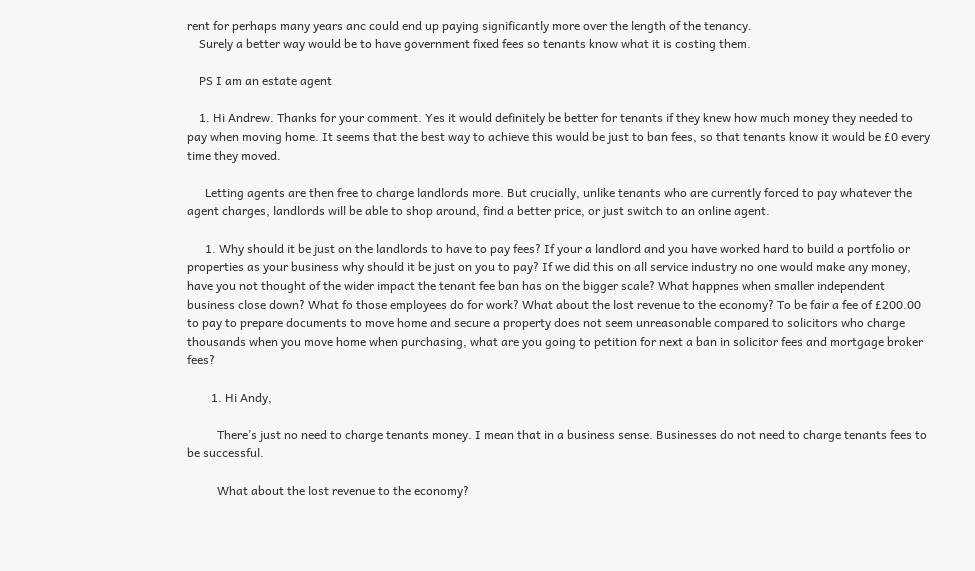rent for perhaps many years anc could end up paying significantly more over the length of the tenancy.
    Surely a better way would be to have government fixed fees so tenants know what it is costing them.

    PS I am an estate agent

    1. Hi Andrew. Thanks for your comment. Yes it would definitely be better for tenants if they knew how much money they needed to pay when moving home. It seems that the best way to achieve this would be just to ban fees, so that tenants know it would be £0 every time they moved.

      Letting agents are then free to charge landlords more. But crucially, unlike tenants who are currently forced to pay whatever the agent charges, landlords will be able to shop around, find a better price, or just switch to an online agent.

      1. Why should it be just on the landlords to have to pay fees? If your a landlord and you have worked hard to build a portfolio or properties as your business why should it be just on you to pay? If we did this on all service industry no one would make any money, have you not thought of the wider impact the tenant fee ban has on the bigger scale? What happnes when smaller independent business close down? What fo those employees do for work? What about the lost revenue to the economy? To be fair a fee of £200.00 to pay to prepare documents to move home and secure a property does not seem unreasonable compared to solicitors who charge thousands when you move home when purchasing, what are you going to petition for next a ban in solicitor fees and mortgage broker fees?

        1. Hi Andy,

          There’s just no need to charge tenants money. I mean that in a business sense. Businesses do not need to charge tenants fees to be successful.

          What about the lost revenue to the economy?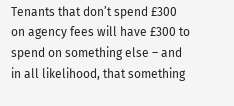Tenants that don’t spend £300 on agency fees will have £300 to spend on something else – and in all likelihood, that something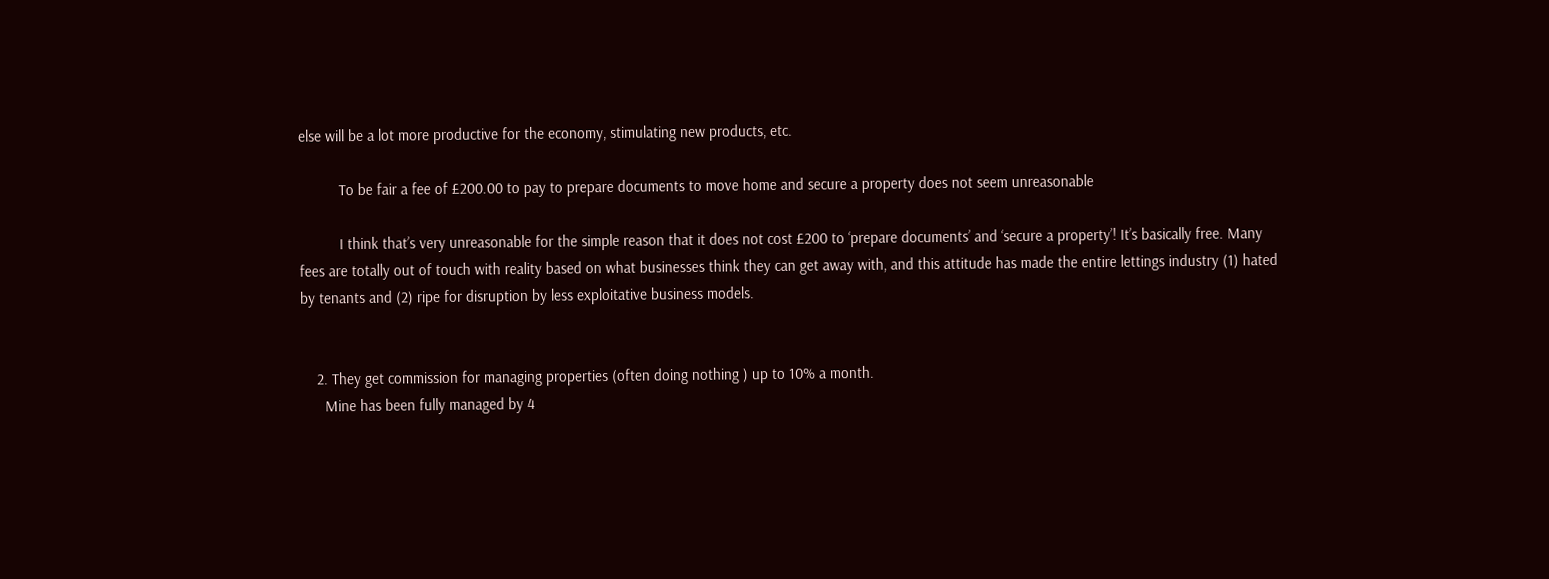else will be a lot more productive for the economy, stimulating new products, etc.

          To be fair a fee of £200.00 to pay to prepare documents to move home and secure a property does not seem unreasonable

          I think that’s very unreasonable for the simple reason that it does not cost £200 to ‘prepare documents’ and ‘secure a property’! It’s basically free. Many fees are totally out of touch with reality based on what businesses think they can get away with, and this attitude has made the entire lettings industry (1) hated by tenants and (2) ripe for disruption by less exploitative business models.


    2. They get commission for managing properties (often doing nothing ) up to 10% a month.
      Mine has been fully managed by 4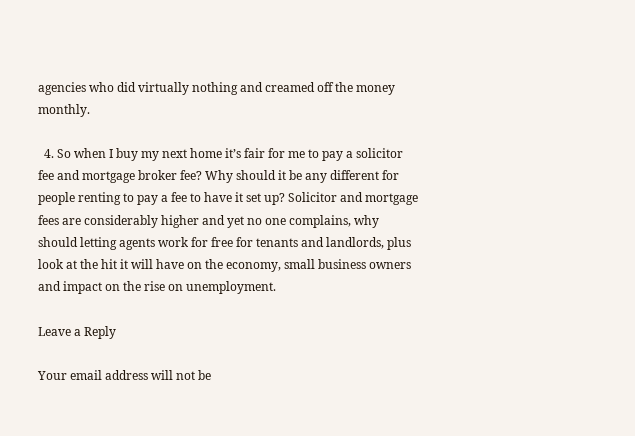agencies who did virtually nothing and creamed off the money monthly.

  4. So when I buy my next home it’s fair for me to pay a solicitor fee and mortgage broker fee? Why should it be any different for people renting to pay a fee to have it set up? Solicitor and mortgage fees are considerably higher and yet no one complains, why should letting agents work for free for tenants and landlords, plus look at the hit it will have on the economy, small business owners and impact on the rise on unemployment.

Leave a Reply

Your email address will not be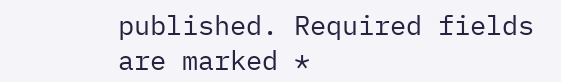published. Required fields are marked *